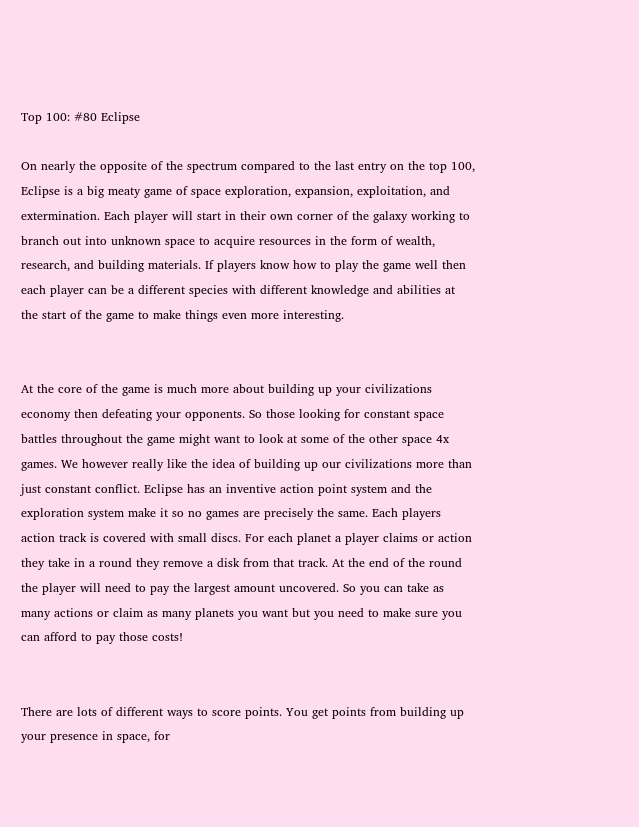Top 100: #80 Eclipse

On nearly the opposite of the spectrum compared to the last entry on the top 100, Eclipse is a big meaty game of space exploration, expansion, exploitation, and extermination. Each player will start in their own corner of the galaxy working to branch out into unknown space to acquire resources in the form of wealth, research, and building materials. If players know how to play the game well then each player can be a different species with different knowledge and abilities at the start of the game to make things even more interesting.


At the core of the game is much more about building up your civilizations economy then defeating your opponents. So those looking for constant space battles throughout the game might want to look at some of the other space 4x games. We however really like the idea of building up our civilizations more than just constant conflict. Eclipse has an inventive action point system and the exploration system make it so no games are precisely the same. Each players action track is covered with small discs. For each planet a player claims or action they take in a round they remove a disk from that track. At the end of the round the player will need to pay the largest amount uncovered. So you can take as many actions or claim as many planets you want but you need to make sure you can afford to pay those costs!


There are lots of different ways to score points. You get points from building up your presence in space, for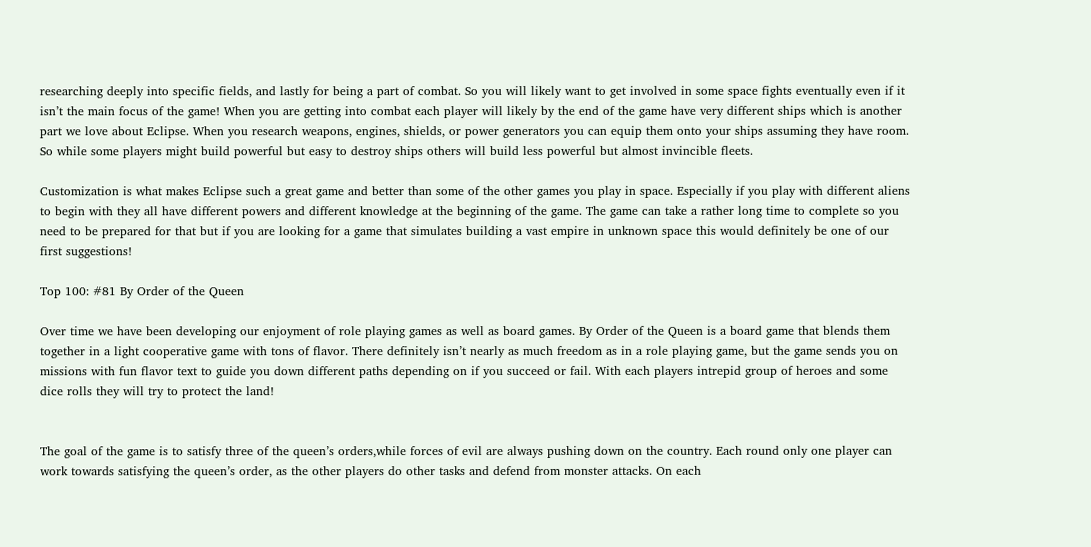researching deeply into specific fields, and lastly for being a part of combat. So you will likely want to get involved in some space fights eventually even if it isn’t the main focus of the game! When you are getting into combat each player will likely by the end of the game have very different ships which is another part we love about Eclipse. When you research weapons, engines, shields, or power generators you can equip them onto your ships assuming they have room. So while some players might build powerful but easy to destroy ships others will build less powerful but almost invincible fleets.

Customization is what makes Eclipse such a great game and better than some of the other games you play in space. Especially if you play with different aliens to begin with they all have different powers and different knowledge at the beginning of the game. The game can take a rather long time to complete so you need to be prepared for that but if you are looking for a game that simulates building a vast empire in unknown space this would definitely be one of our first suggestions!

Top 100: #81 By Order of the Queen

Over time we have been developing our enjoyment of role playing games as well as board games. By Order of the Queen is a board game that blends them together in a light cooperative game with tons of flavor. There definitely isn’t nearly as much freedom as in a role playing game, but the game sends you on missions with fun flavor text to guide you down different paths depending on if you succeed or fail. With each players intrepid group of heroes and some dice rolls they will try to protect the land!


The goal of the game is to satisfy three of the queen’s orders,while forces of evil are always pushing down on the country. Each round only one player can work towards satisfying the queen’s order, as the other players do other tasks and defend from monster attacks. On each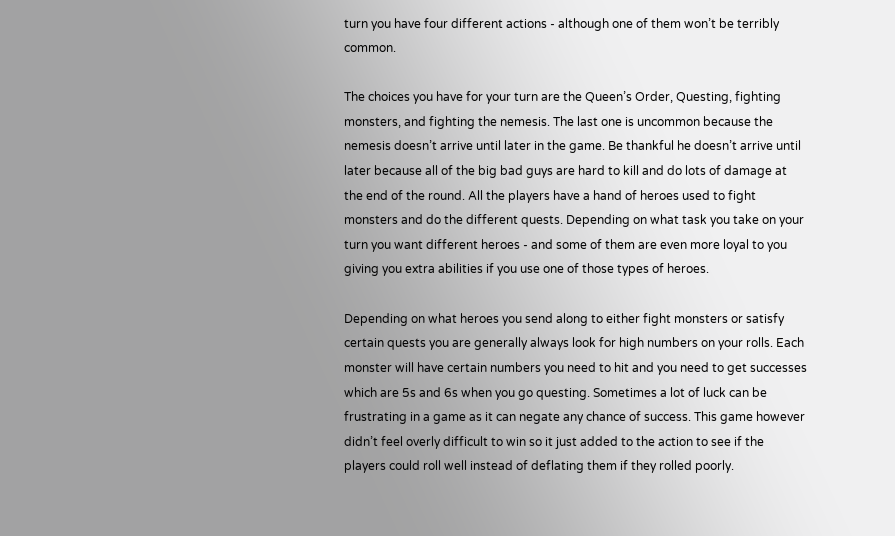turn you have four different actions - although one of them won’t be terribly common.

The choices you have for your turn are the Queen’s Order, Questing, fighting monsters, and fighting the nemesis. The last one is uncommon because the nemesis doesn’t arrive until later in the game. Be thankful he doesn’t arrive until later because all of the big bad guys are hard to kill and do lots of damage at the end of the round. All the players have a hand of heroes used to fight monsters and do the different quests. Depending on what task you take on your turn you want different heroes - and some of them are even more loyal to you giving you extra abilities if you use one of those types of heroes.

Depending on what heroes you send along to either fight monsters or satisfy certain quests you are generally always look for high numbers on your rolls. Each monster will have certain numbers you need to hit and you need to get successes which are 5s and 6s when you go questing. Sometimes a lot of luck can be frustrating in a game as it can negate any chance of success. This game however didn’t feel overly difficult to win so it just added to the action to see if the players could roll well instead of deflating them if they rolled poorly.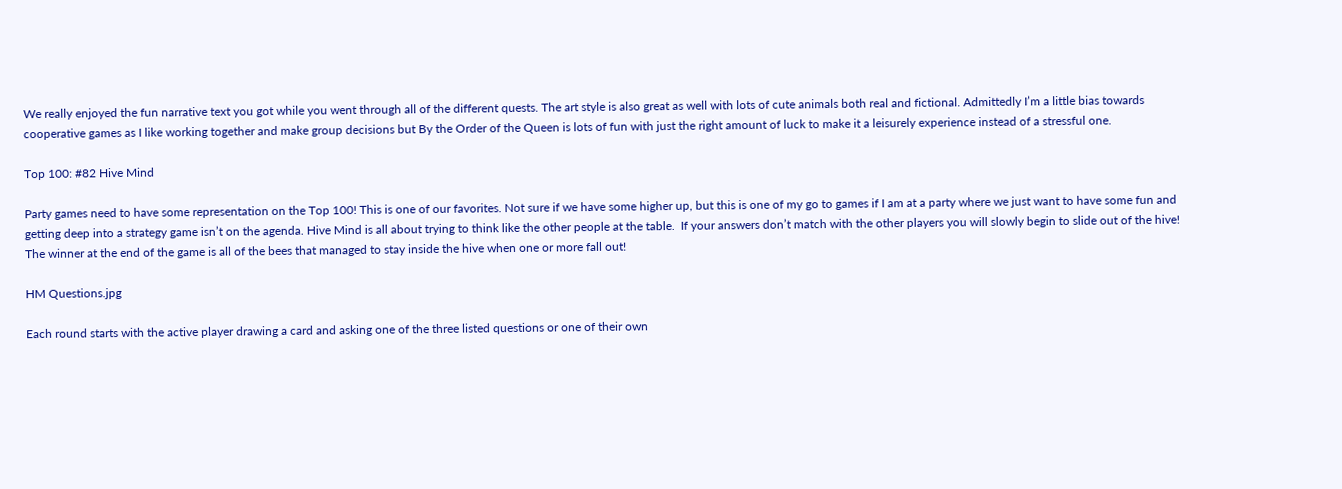We really enjoyed the fun narrative text you got while you went through all of the different quests. The art style is also great as well with lots of cute animals both real and fictional. Admittedly I’m a little bias towards cooperative games as I like working together and make group decisions but By the Order of the Queen is lots of fun with just the right amount of luck to make it a leisurely experience instead of a stressful one.

Top 100: #82 Hive Mind

Party games need to have some representation on the Top 100! This is one of our favorites. Not sure if we have some higher up, but this is one of my go to games if I am at a party where we just want to have some fun and getting deep into a strategy game isn’t on the agenda. Hive Mind is all about trying to think like the other people at the table.  If your answers don’t match with the other players you will slowly begin to slide out of the hive! The winner at the end of the game is all of the bees that managed to stay inside the hive when one or more fall out!

HM Questions.jpg

Each round starts with the active player drawing a card and asking one of the three listed questions or one of their own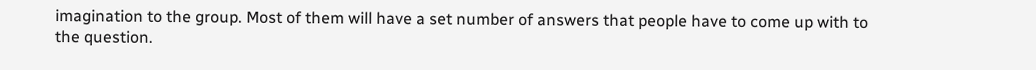imagination to the group. Most of them will have a set number of answers that people have to come up with to the question.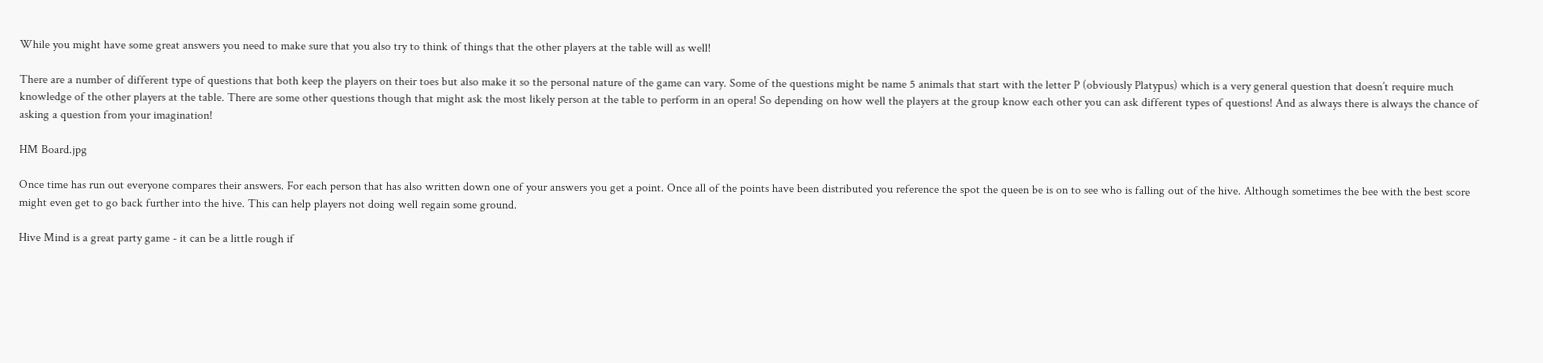While you might have some great answers you need to make sure that you also try to think of things that the other players at the table will as well!

There are a number of different type of questions that both keep the players on their toes but also make it so the personal nature of the game can vary. Some of the questions might be name 5 animals that start with the letter P (obviously Platypus) which is a very general question that doesn’t require much knowledge of the other players at the table. There are some other questions though that might ask the most likely person at the table to perform in an opera! So depending on how well the players at the group know each other you can ask different types of questions! And as always there is always the chance of asking a question from your imagination!

HM Board.jpg

Once time has run out everyone compares their answers. For each person that has also written down one of your answers you get a point. Once all of the points have been distributed you reference the spot the queen be is on to see who is falling out of the hive. Although sometimes the bee with the best score might even get to go back further into the hive. This can help players not doing well regain some ground.

Hive Mind is a great party game - it can be a little rough if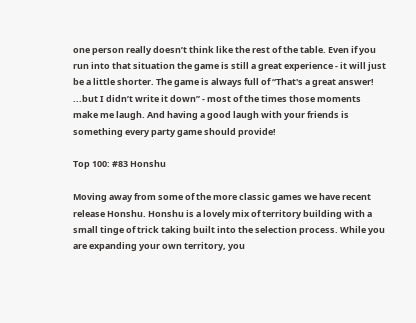one person really doesn’t think like the rest of the table. Even if you run into that situation the game is still a great experience - it will just be a little shorter. The game is always full of “That's a great answer! ...but I didn’t write it down” - most of the times those moments make me laugh. And having a good laugh with your friends is something every party game should provide!

Top 100: #83 Honshu

Moving away from some of the more classic games we have recent release Honshu. Honshu is a lovely mix of territory building with a small tinge of trick taking built into the selection process. While you are expanding your own territory, you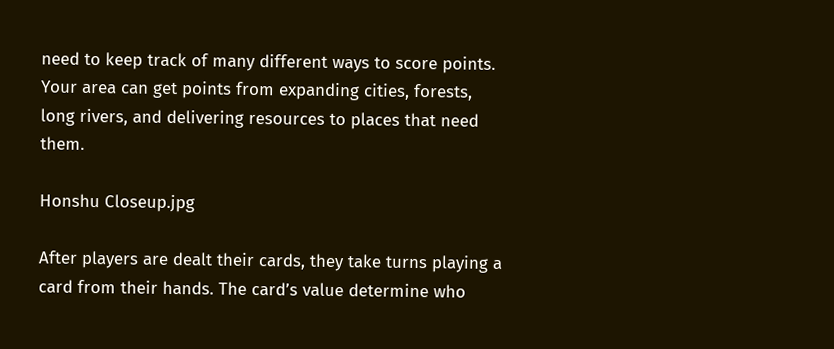need to keep track of many different ways to score points. Your area can get points from expanding cities, forests, long rivers, and delivering resources to places that need them.

Honshu Closeup.jpg

After players are dealt their cards, they take turns playing a card from their hands. The card’s value determine who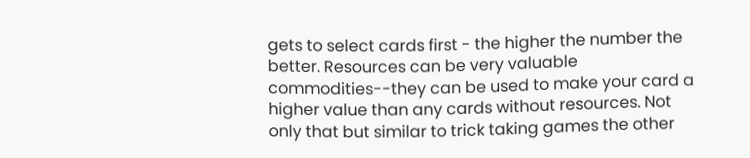gets to select cards first - the higher the number the better. Resources can be very valuable commodities--they can be used to make your card a higher value than any cards without resources. Not only that but similar to trick taking games the other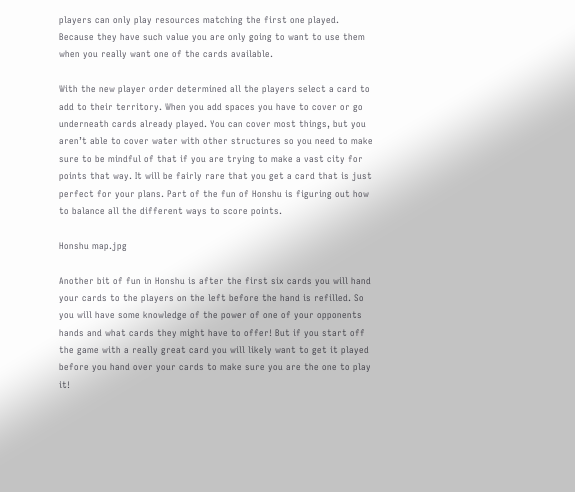players can only play resources matching the first one played. Because they have such value you are only going to want to use them when you really want one of the cards available.

With the new player order determined all the players select a card to add to their territory. When you add spaces you have to cover or go underneath cards already played. You can cover most things, but you aren’t able to cover water with other structures so you need to make sure to be mindful of that if you are trying to make a vast city for points that way. It will be fairly rare that you get a card that is just perfect for your plans. Part of the fun of Honshu is figuring out how to balance all the different ways to score points.

Honshu map.jpg

Another bit of fun in Honshu is after the first six cards you will hand your cards to the players on the left before the hand is refilled. So you will have some knowledge of the power of one of your opponents hands and what cards they might have to offer! But if you start off the game with a really great card you will likely want to get it played before you hand over your cards to make sure you are the one to play it!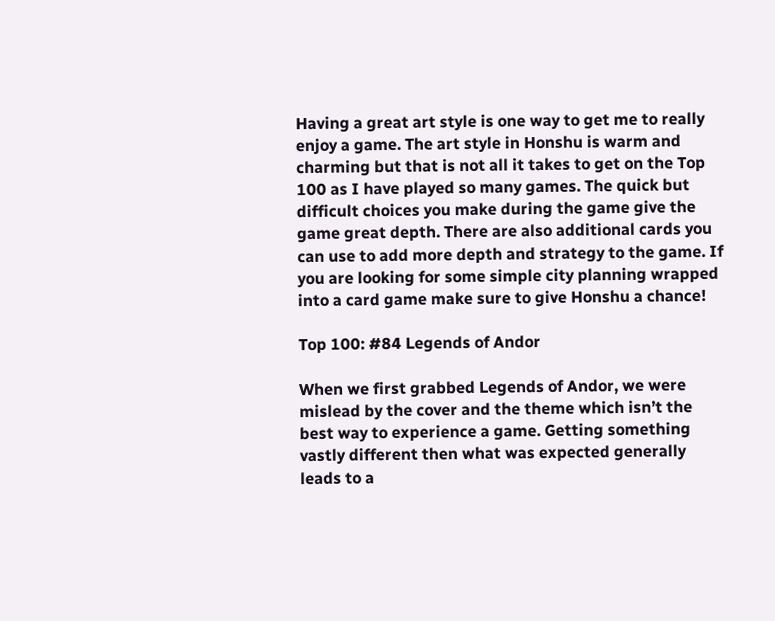Having a great art style is one way to get me to really enjoy a game. The art style in Honshu is warm and charming but that is not all it takes to get on the Top 100 as I have played so many games. The quick but difficult choices you make during the game give the game great depth. There are also additional cards you can use to add more depth and strategy to the game. If you are looking for some simple city planning wrapped into a card game make sure to give Honshu a chance!

Top 100: #84 Legends of Andor

When we first grabbed Legends of Andor, we were mislead by the cover and the theme which isn’t the best way to experience a game. Getting something vastly different then what was expected generally leads to a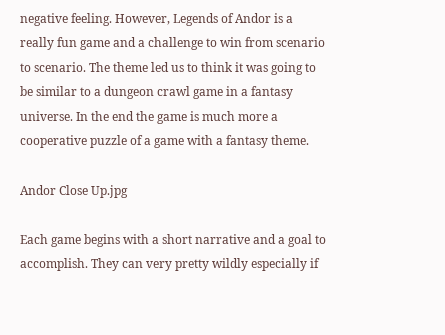negative feeling. However, Legends of Andor is a really fun game and a challenge to win from scenario to scenario. The theme led us to think it was going to be similar to a dungeon crawl game in a fantasy universe. In the end the game is much more a cooperative puzzle of a game with a fantasy theme.

Andor Close Up.jpg

Each game begins with a short narrative and a goal to accomplish. They can very pretty wildly especially if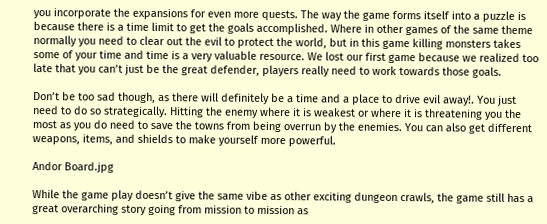you incorporate the expansions for even more quests. The way the game forms itself into a puzzle is because there is a time limit to get the goals accomplished. Where in other games of the same theme normally you need to clear out the evil to protect the world, but in this game killing monsters takes some of your time and time is a very valuable resource. We lost our first game because we realized too late that you can’t just be the great defender, players really need to work towards those goals.

Don’t be too sad though, as there will definitely be a time and a place to drive evil away!. You just need to do so strategically. Hitting the enemy where it is weakest or where it is threatening you the most as you do need to save the towns from being overrun by the enemies. You can also get different weapons, items, and shields to make yourself more powerful.

Andor Board.jpg

While the game play doesn’t give the same vibe as other exciting dungeon crawls, the game still has a great overarching story going from mission to mission as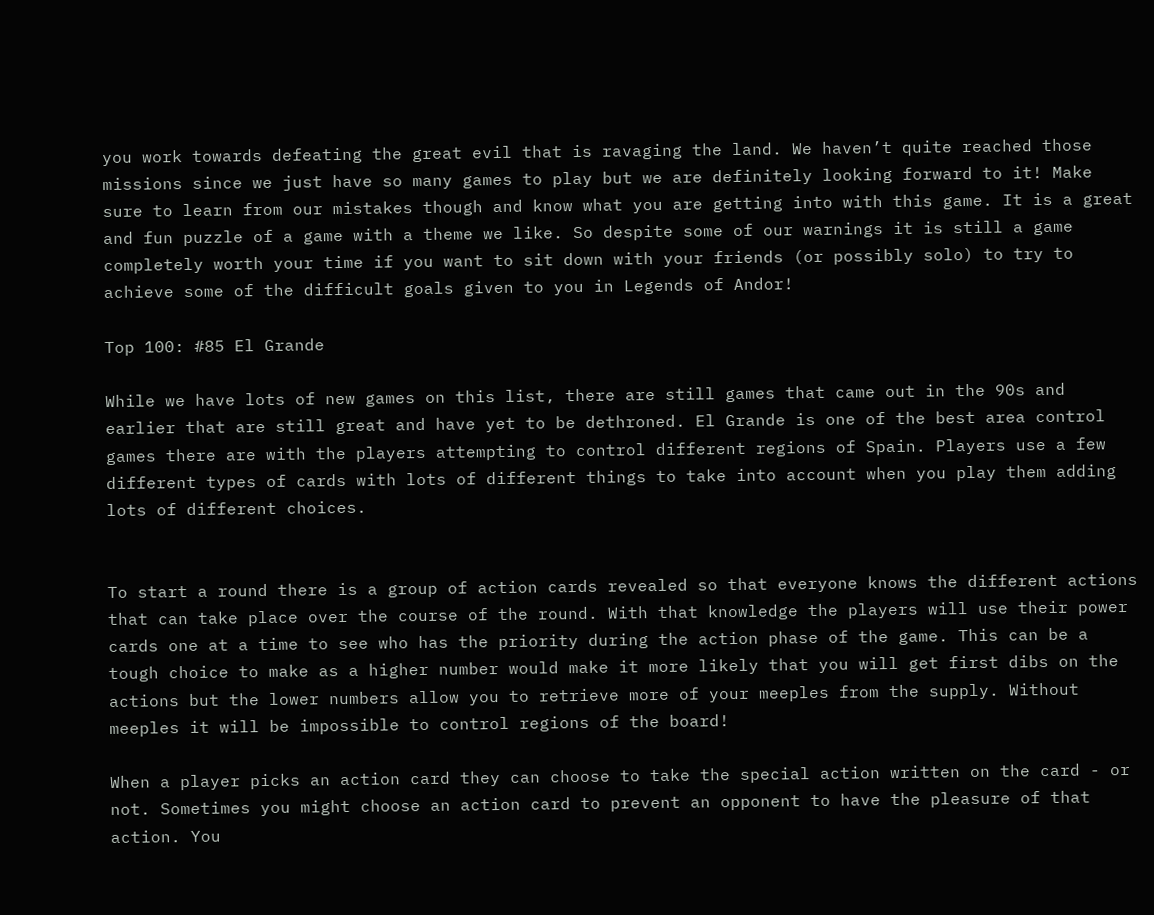you work towards defeating the great evil that is ravaging the land. We haven’t quite reached those missions since we just have so many games to play but we are definitely looking forward to it! Make sure to learn from our mistakes though and know what you are getting into with this game. It is a great and fun puzzle of a game with a theme we like. So despite some of our warnings it is still a game completely worth your time if you want to sit down with your friends (or possibly solo) to try to achieve some of the difficult goals given to you in Legends of Andor!

Top 100: #85 El Grande

While we have lots of new games on this list, there are still games that came out in the 90s and earlier that are still great and have yet to be dethroned. El Grande is one of the best area control games there are with the players attempting to control different regions of Spain. Players use a few different types of cards with lots of different things to take into account when you play them adding lots of different choices.


To start a round there is a group of action cards revealed so that everyone knows the different actions that can take place over the course of the round. With that knowledge the players will use their power cards one at a time to see who has the priority during the action phase of the game. This can be a tough choice to make as a higher number would make it more likely that you will get first dibs on the actions but the lower numbers allow you to retrieve more of your meeples from the supply. Without meeples it will be impossible to control regions of the board!

When a player picks an action card they can choose to take the special action written on the card - or not. Sometimes you might choose an action card to prevent an opponent to have the pleasure of that action. You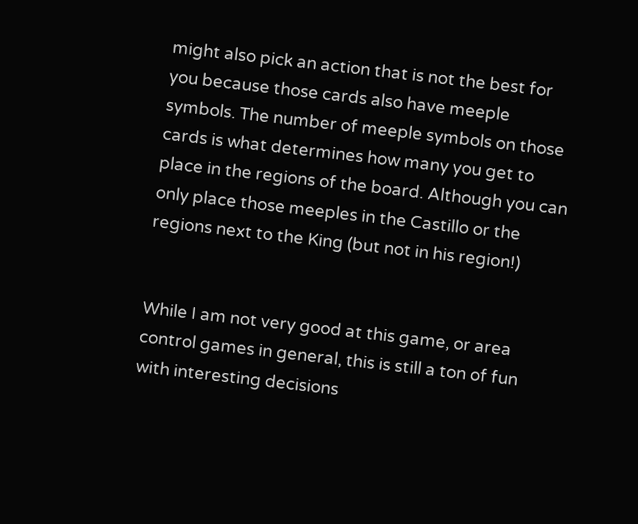might also pick an action that is not the best for you because those cards also have meeple symbols. The number of meeple symbols on those cards is what determines how many you get to place in the regions of the board. Although you can only place those meeples in the Castillo or the regions next to the King (but not in his region!)


While I am not very good at this game, or area control games in general, this is still a ton of fun with interesting decisions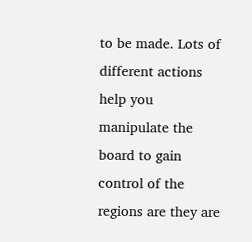to be made. Lots of different actions help you manipulate the board to gain control of the regions are they are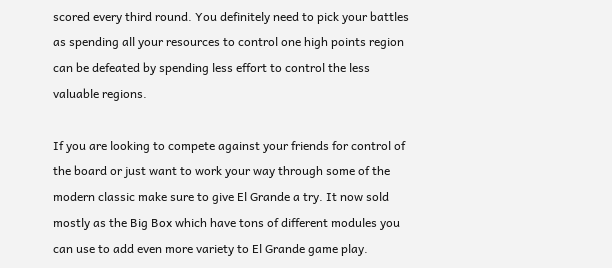scored every third round. You definitely need to pick your battles as spending all your resources to control one high points region can be defeated by spending less effort to control the less valuable regions.

If you are looking to compete against your friends for control of the board or just want to work your way through some of the modern classic make sure to give El Grande a try. It now sold mostly as the Big Box which have tons of different modules you can use to add even more variety to El Grande game play.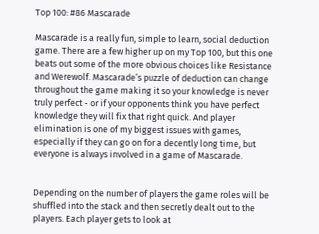Top 100: #86 Mascarade

Mascarade is a really fun, simple to learn, social deduction game. There are a few higher up on my Top 100, but this one beats out some of the more obvious choices like Resistance and Werewolf. Mascarade’s puzzle of deduction can change throughout the game making it so your knowledge is never truly perfect - or if your opponents think you have perfect knowledge they will fix that right quick. And player elimination is one of my biggest issues with games, especially if they can go on for a decently long time, but everyone is always involved in a game of Mascarade.


Depending on the number of players the game roles will be shuffled into the stack and then secretly dealt out to the players. Each player gets to look at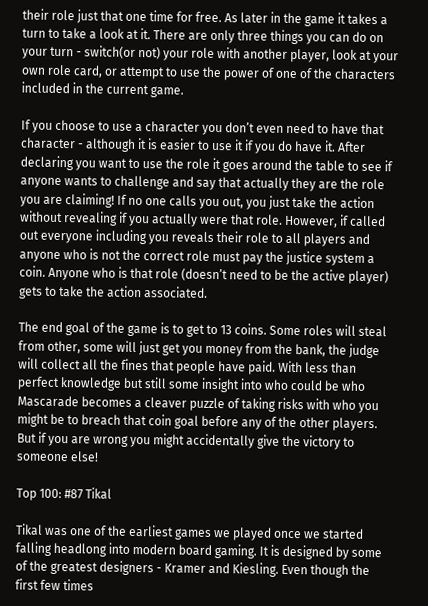their role just that one time for free. As later in the game it takes a turn to take a look at it. There are only three things you can do on your turn - switch(or not) your role with another player, look at your own role card, or attempt to use the power of one of the characters included in the current game.

If you choose to use a character you don’t even need to have that character - although it is easier to use it if you do have it. After declaring you want to use the role it goes around the table to see if anyone wants to challenge and say that actually they are the role you are claiming! If no one calls you out, you just take the action without revealing if you actually were that role. However, if called out everyone including you reveals their role to all players and anyone who is not the correct role must pay the justice system a coin. Anyone who is that role (doesn’t need to be the active player) gets to take the action associated.

The end goal of the game is to get to 13 coins. Some roles will steal from other, some will just get you money from the bank, the judge will collect all the fines that people have paid. With less than perfect knowledge but still some insight into who could be who Mascarade becomes a cleaver puzzle of taking risks with who you might be to breach that coin goal before any of the other players. But if you are wrong you might accidentally give the victory to someone else!

Top 100: #87 Tikal

Tikal was one of the earliest games we played once we started falling headlong into modern board gaming. It is designed by some of the greatest designers - Kramer and Kiesling. Even though the first few times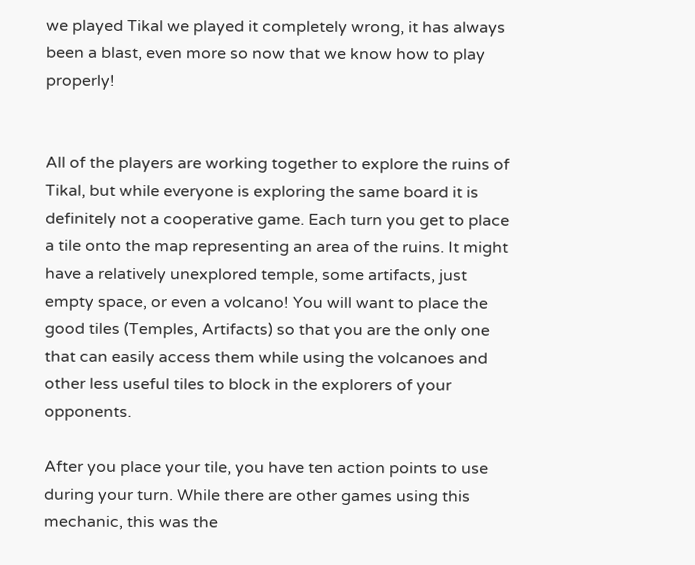we played Tikal we played it completely wrong, it has always been a blast, even more so now that we know how to play properly!


All of the players are working together to explore the ruins of Tikal, but while everyone is exploring the same board it is definitely not a cooperative game. Each turn you get to place a tile onto the map representing an area of the ruins. It might have a relatively unexplored temple, some artifacts, just empty space, or even a volcano! You will want to place the good tiles (Temples, Artifacts) so that you are the only one that can easily access them while using the volcanoes and other less useful tiles to block in the explorers of your opponents.

After you place your tile, you have ten action points to use during your turn. While there are other games using this mechanic, this was the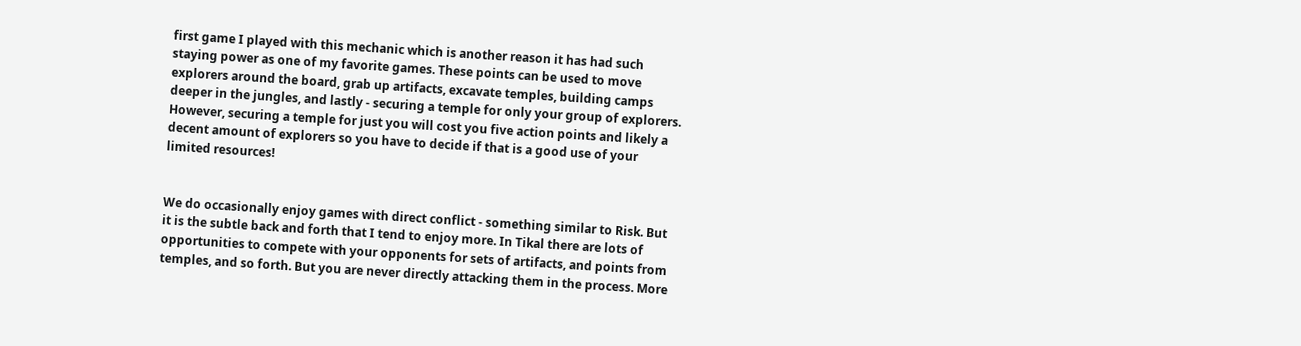first game I played with this mechanic which is another reason it has had such staying power as one of my favorite games. These points can be used to move explorers around the board, grab up artifacts, excavate temples, building camps deeper in the jungles, and lastly - securing a temple for only your group of explorers. However, securing a temple for just you will cost you five action points and likely a decent amount of explorers so you have to decide if that is a good use of your limited resources!


We do occasionally enjoy games with direct conflict - something similar to Risk. But it is the subtle back and forth that I tend to enjoy more. In Tikal there are lots of opportunities to compete with your opponents for sets of artifacts, and points from temples, and so forth. But you are never directly attacking them in the process. More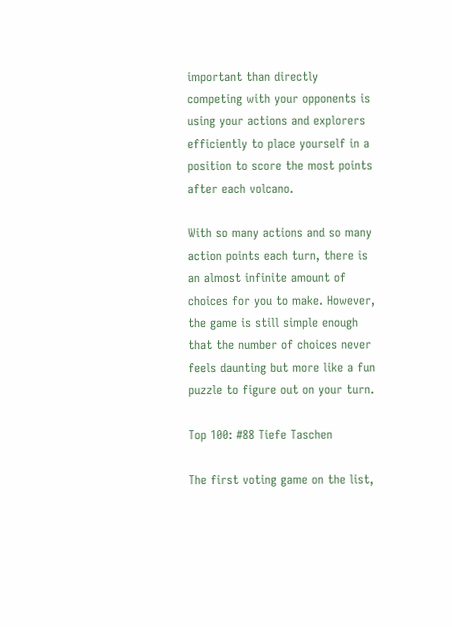important than directly competing with your opponents is using your actions and explorers efficiently to place yourself in a position to score the most points after each volcano.

With so many actions and so many action points each turn, there is an almost infinite amount of choices for you to make. However, the game is still simple enough that the number of choices never feels daunting but more like a fun puzzle to figure out on your turn.

Top 100: #88 Tiefe Taschen

The first voting game on the list,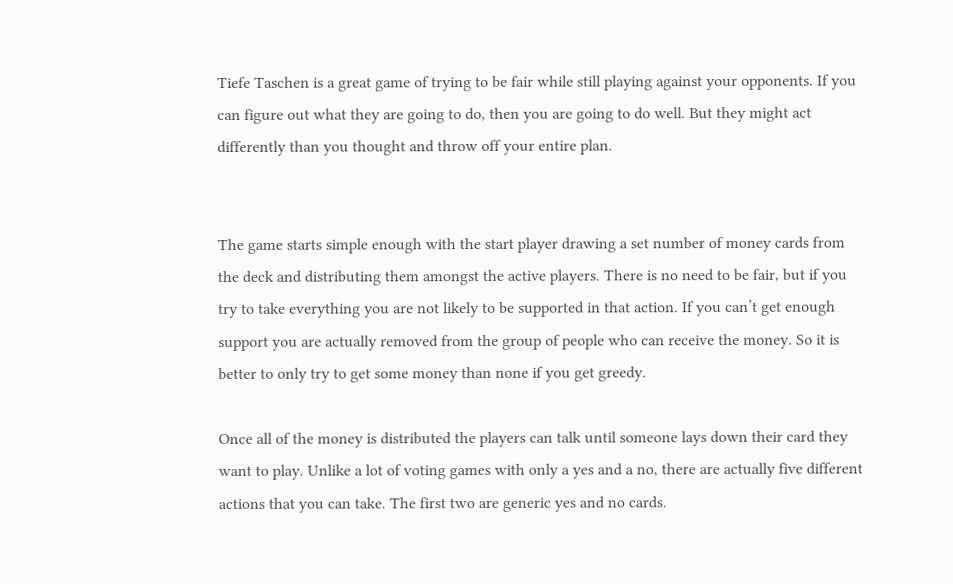Tiefe Taschen is a great game of trying to be fair while still playing against your opponents. If you can figure out what they are going to do, then you are going to do well. But they might act differently than you thought and throw off your entire plan.


The game starts simple enough with the start player drawing a set number of money cards from the deck and distributing them amongst the active players. There is no need to be fair, but if you try to take everything you are not likely to be supported in that action. If you can’t get enough support you are actually removed from the group of people who can receive the money. So it is better to only try to get some money than none if you get greedy.

Once all of the money is distributed the players can talk until someone lays down their card they want to play. Unlike a lot of voting games with only a yes and a no, there are actually five different actions that you can take. The first two are generic yes and no cards.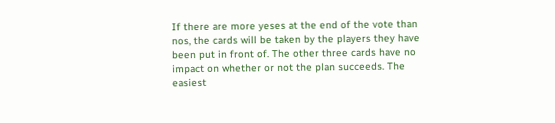If there are more yeses at the end of the vote than nos, the cards will be taken by the players they have been put in front of. The other three cards have no impact on whether or not the plan succeeds. The easiest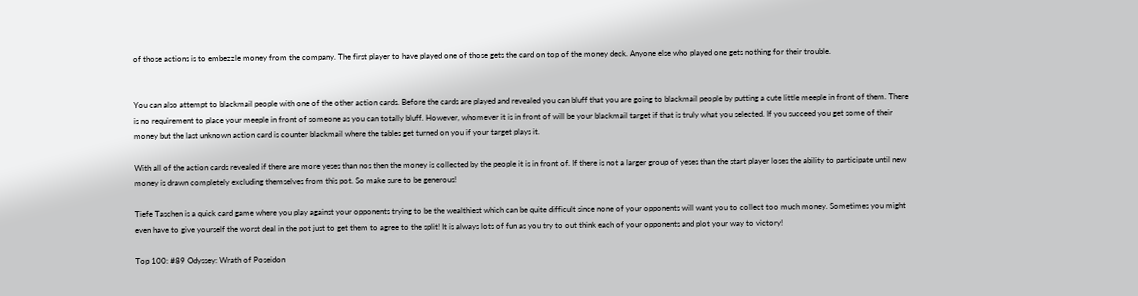of those actions is to embezzle money from the company. The first player to have played one of those gets the card on top of the money deck. Anyone else who played one gets nothing for their trouble.


You can also attempt to blackmail people with one of the other action cards. Before the cards are played and revealed you can bluff that you are going to blackmail people by putting a cute little meeple in front of them. There is no requirement to place your meeple in front of someone as you can totally bluff. However, whomever it is in front of will be your blackmail target if that is truly what you selected. If you succeed you get some of their money but the last unknown action card is counter blackmail where the tables get turned on you if your target plays it.

With all of the action cards revealed if there are more yeses than nos then the money is collected by the people it is in front of. If there is not a larger group of yeses than the start player loses the ability to participate until new money is drawn completely excluding themselves from this pot. So make sure to be generous!

Tiefe Taschen is a quick card game where you play against your opponents trying to be the wealthiest which can be quite difficult since none of your opponents will want you to collect too much money. Sometimes you might even have to give yourself the worst deal in the pot just to get them to agree to the split! It is always lots of fun as you try to out think each of your opponents and plot your way to victory!

Top 100: #89 Odyssey: Wrath of Poseidon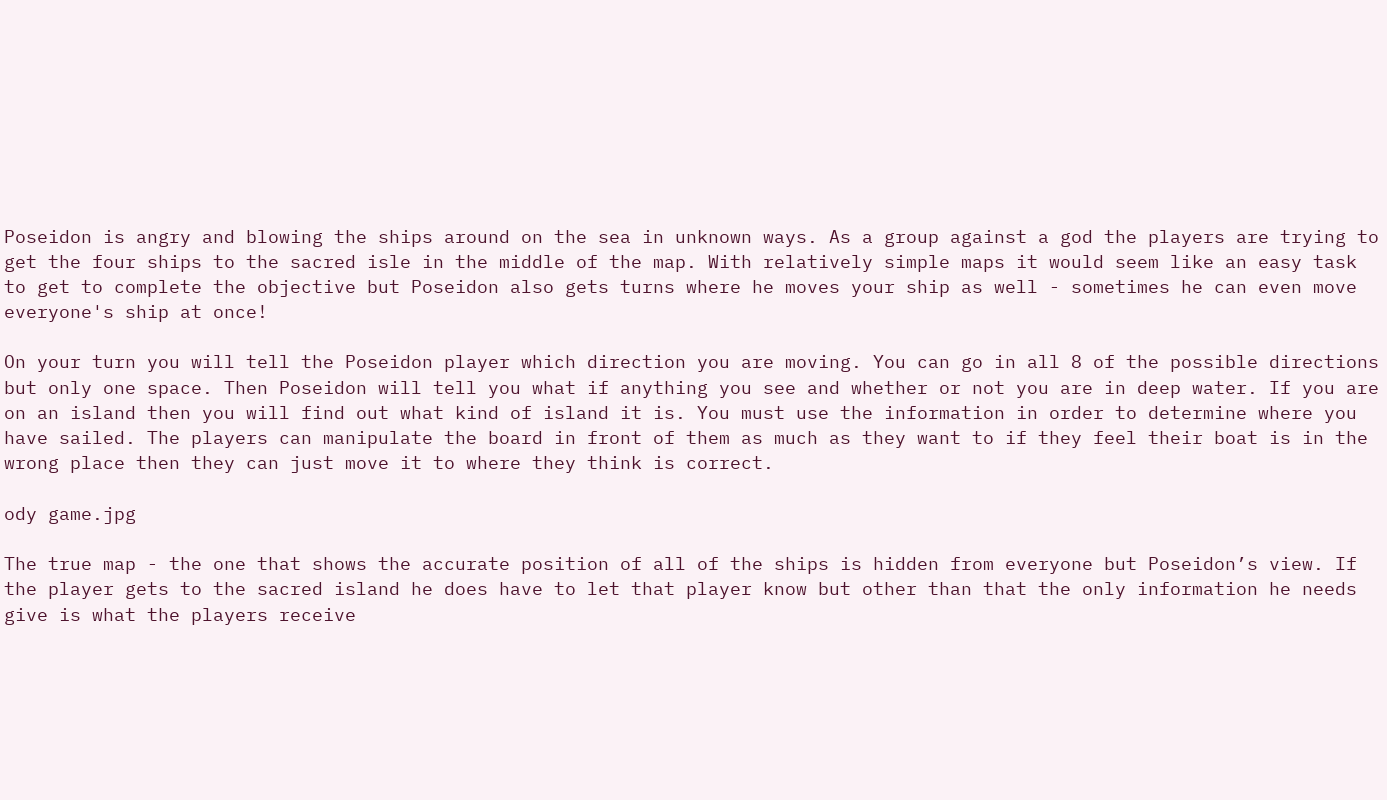Poseidon is angry and blowing the ships around on the sea in unknown ways. As a group against a god the players are trying to get the four ships to the sacred isle in the middle of the map. With relatively simple maps it would seem like an easy task to get to complete the objective but Poseidon also gets turns where he moves your ship as well - sometimes he can even move everyone's ship at once!

On your turn you will tell the Poseidon player which direction you are moving. You can go in all 8 of the possible directions but only one space. Then Poseidon will tell you what if anything you see and whether or not you are in deep water. If you are on an island then you will find out what kind of island it is. You must use the information in order to determine where you have sailed. The players can manipulate the board in front of them as much as they want to if they feel their boat is in the wrong place then they can just move it to where they think is correct.

ody game.jpg

The true map - the one that shows the accurate position of all of the ships is hidden from everyone but Poseidon’s view. If the player gets to the sacred island he does have to let that player know but other than that the only information he needs give is what the players receive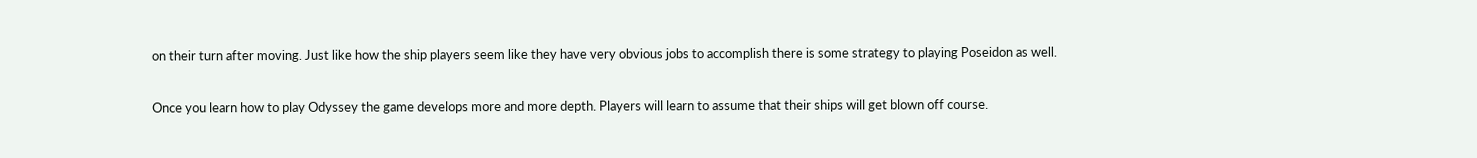on their turn after moving. Just like how the ship players seem like they have very obvious jobs to accomplish there is some strategy to playing Poseidon as well.

Once you learn how to play Odyssey the game develops more and more depth. Players will learn to assume that their ships will get blown off course.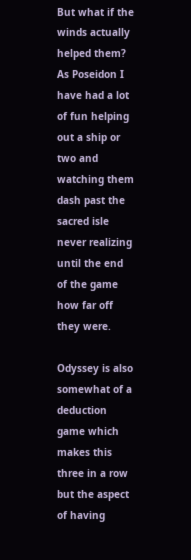But what if the winds actually helped them? As Poseidon I have had a lot of fun helping out a ship or two and watching them dash past the sacred isle never realizing until the end of the game how far off they were.

Odyssey is also somewhat of a deduction game which makes this three in a row but the aspect of having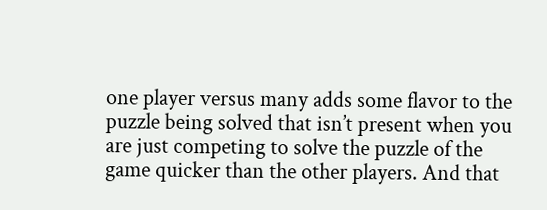one player versus many adds some flavor to the puzzle being solved that isn’t present when you are just competing to solve the puzzle of the game quicker than the other players. And that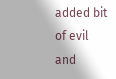added bit of evil and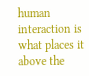human interaction is what places it above the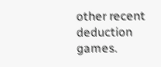other recent deduction games.